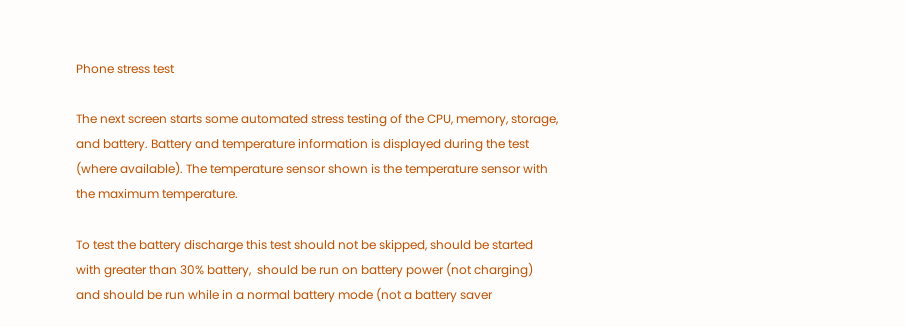Phone stress test

The next screen starts some automated stress testing of the CPU, memory, storage, and battery. Battery and temperature information is displayed during the test (where available). The temperature sensor shown is the temperature sensor with the maximum temperature.

To test the battery discharge this test should not be skipped, should be started with greater than 30% battery,  should be run on battery power (not charging) and should be run while in a normal battery mode (not a battery saver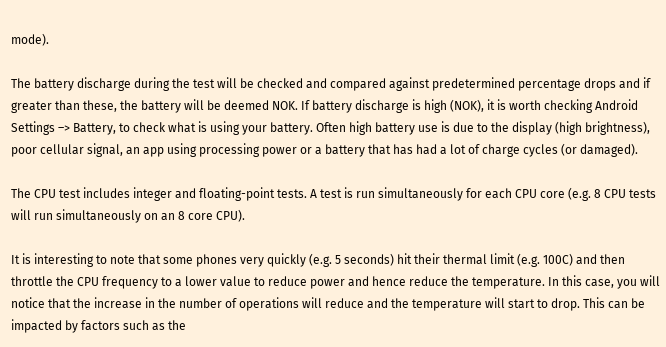mode).

The battery discharge during the test will be checked and compared against predetermined percentage drops and if greater than these, the battery will be deemed NOK. If battery discharge is high (NOK), it is worth checking Android Settings –> Battery, to check what is using your battery. Often high battery use is due to the display (high brightness), poor cellular signal, an app using processing power or a battery that has had a lot of charge cycles (or damaged).

The CPU test includes integer and floating-point tests. A test is run simultaneously for each CPU core (e.g. 8 CPU tests will run simultaneously on an 8 core CPU).

It is interesting to note that some phones very quickly (e.g. 5 seconds) hit their thermal limit (e.g. 100C) and then throttle the CPU frequency to a lower value to reduce power and hence reduce the temperature. In this case, you will notice that the increase in the number of operations will reduce and the temperature will start to drop. This can be impacted by factors such as the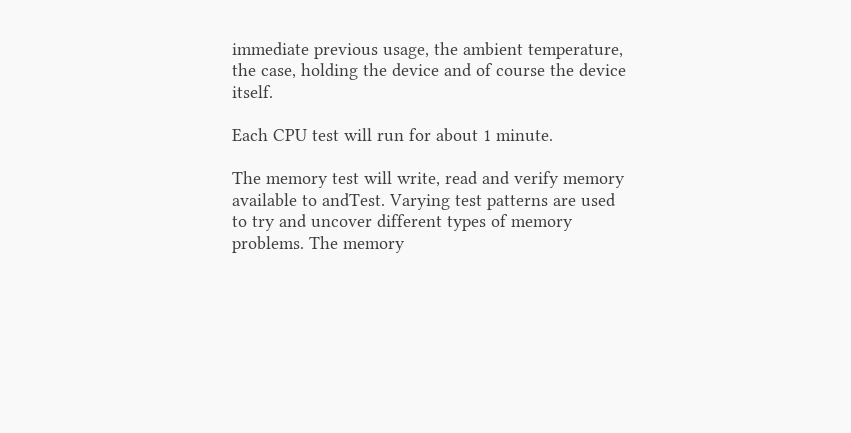immediate previous usage, the ambient temperature, the case, holding the device and of course the device itself.

Each CPU test will run for about 1 minute.

The memory test will write, read and verify memory available to andTest. Varying test patterns are used to try and uncover different types of memory problems. The memory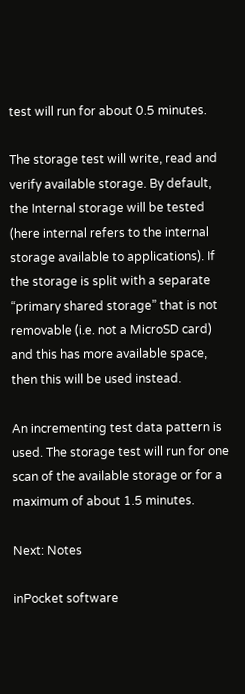test will run for about 0.5 minutes.

The storage test will write, read and verify available storage. By default, the Internal storage will be tested (here internal refers to the internal storage available to applications). If the storage is split with a separate “primary shared storage” that is not removable (i.e. not a MicroSD card) and this has more available space, then this will be used instead.

An incrementing test data pattern is used. The storage test will run for one scan of the available storage or for a maximum of about 1.5 minutes.

Next: Notes

inPocket software